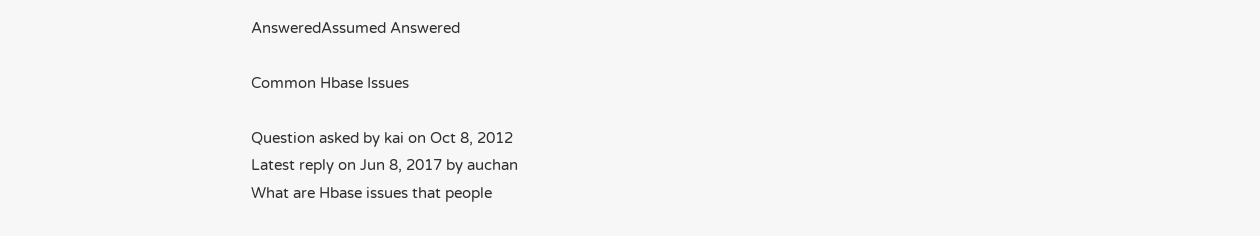AnsweredAssumed Answered

Common Hbase Issues

Question asked by kai on Oct 8, 2012
Latest reply on Jun 8, 2017 by auchan
What are Hbase issues that people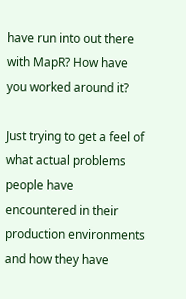have run into out there with MapR? How have you worked around it?

Just trying to get a feel of what actual problems people have encountered in their production environments and how they have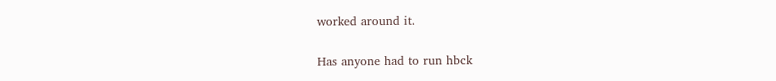worked around it.

Has anyone had to run hbck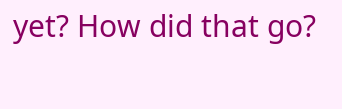yet? How did that go?